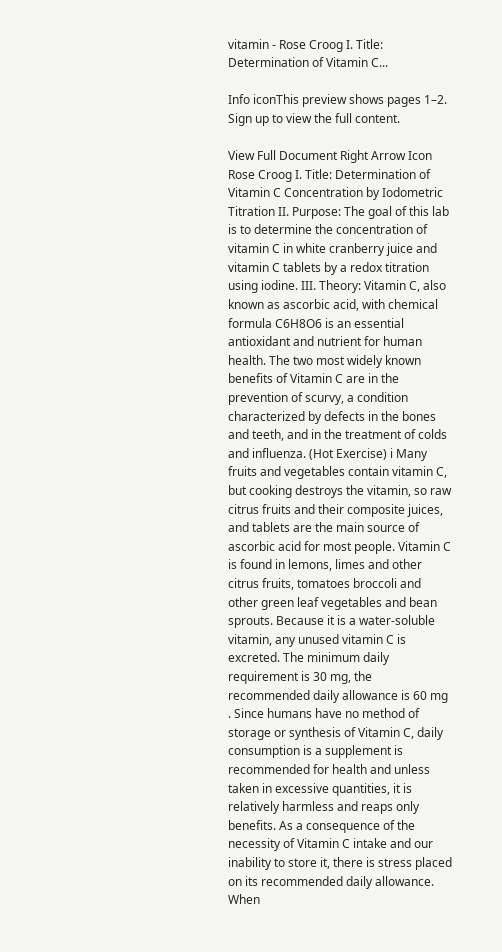vitamin - Rose Croog I. Title: Determination of Vitamin C...

Info iconThis preview shows pages 1–2. Sign up to view the full content.

View Full Document Right Arrow Icon
Rose Croog I. Title: Determination of Vitamin C Concentration by Iodometric Titration II. Purpose: The goal of this lab is to determine the concentration of vitamin C in white cranberry juice and vitamin C tablets by a redox titration using iodine. III. Theory: Vitamin C, also known as ascorbic acid, with chemical formula C6H8O6 is an essential antioxidant and nutrient for human health. The two most widely known benefits of Vitamin C are in the prevention of scurvy, a condition characterized by defects in the bones and teeth, and in the treatment of colds and influenza. (Hot Exercise) i Many fruits and vegetables contain vitamin C, but cooking destroys the vitamin, so raw citrus fruits and their composite juices, and tablets are the main source of ascorbic acid for most people. Vitamin C is found in lemons, limes and other citrus fruits, tomatoes broccoli and other green leaf vegetables and bean sprouts. Because it is a water-soluble vitamin, any unused vitamin C is excreted. The minimum daily requirement is 30 mg, the recommended daily allowance is 60 mg . Since humans have no method of storage or synthesis of Vitamin C, daily consumption is a supplement is recommended for health and unless taken in excessive quantities, it is relatively harmless and reaps only benefits. As a consequence of the necessity of Vitamin C intake and our inability to store it, there is stress placed on its recommended daily allowance. When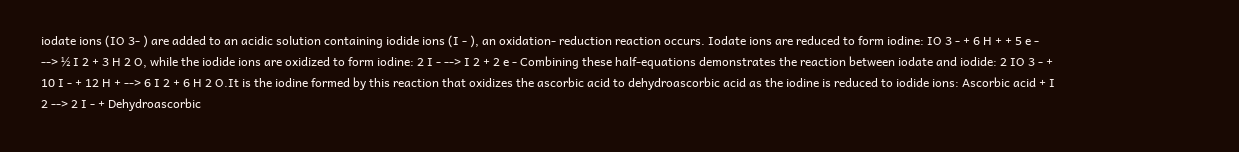iodate ions (IO 3- ) are added to an acidic solution containing iodide ions (I - ), an oxidation- reduction reaction occurs. Iodate ions are reduced to form iodine: IO 3 - + 6 H + + 5 e - --> ½ I 2 + 3 H 2 O, while the iodide ions are oxidized to form iodine: 2 I - --> I 2 + 2 e - Combining these half-equations demonstrates the reaction between iodate and iodide: 2 IO 3 - + 10 I - + 12 H + --> 6 I 2 + 6 H 2 O.It is the iodine formed by this reaction that oxidizes the ascorbic acid to dehydroascorbic acid as the iodine is reduced to iodide ions: Ascorbic acid + I 2 --> 2 I - + Dehydroascorbic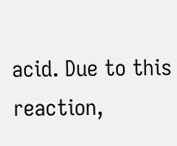acid. Due to this reaction,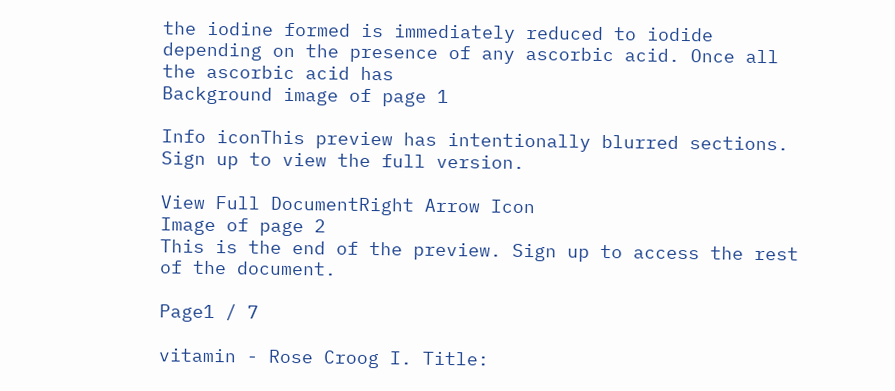the iodine formed is immediately reduced to iodide depending on the presence of any ascorbic acid. Once all the ascorbic acid has
Background image of page 1

Info iconThis preview has intentionally blurred sections. Sign up to view the full version.

View Full DocumentRight Arrow Icon
Image of page 2
This is the end of the preview. Sign up to access the rest of the document.

Page1 / 7

vitamin - Rose Croog I. Title: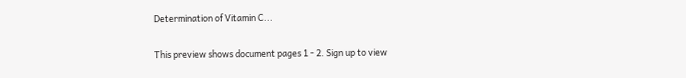Determination of Vitamin C...

This preview shows document pages 1 - 2. Sign up to view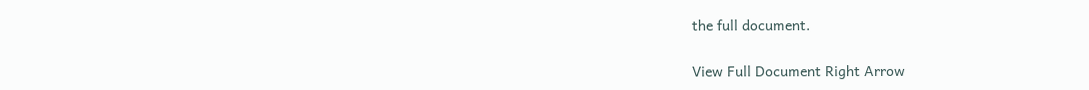the full document.

View Full Document Right Arrow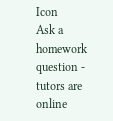Icon
Ask a homework question - tutors are online